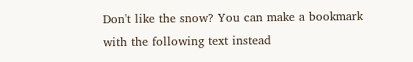Don't like the snow? You can make a bookmark with the following text instead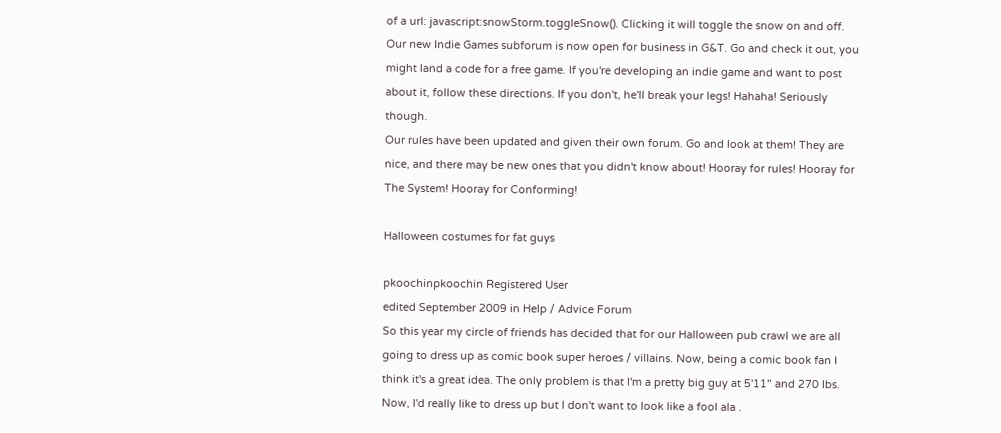of a url: javascript:snowStorm.toggleSnow(). Clicking it will toggle the snow on and off.
Our new Indie Games subforum is now open for business in G&T. Go and check it out, you might land a code for a free game. If you're developing an indie game and want to post about it, follow these directions. If you don't, he'll break your legs! Hahaha! Seriously though.
Our rules have been updated and given their own forum. Go and look at them! They are nice, and there may be new ones that you didn't know about! Hooray for rules! Hooray for The System! Hooray for Conforming!

Halloween costumes for fat guys

pkoochinpkoochin Registered User
edited September 2009 in Help / Advice Forum
So this year my circle of friends has decided that for our Halloween pub crawl we are all going to dress up as comic book super heroes / villains. Now, being a comic book fan I think it's a great idea. The only problem is that I'm a pretty big guy at 5'11" and 270 lbs. Now, I'd really like to dress up but I don't want to look like a fool ala .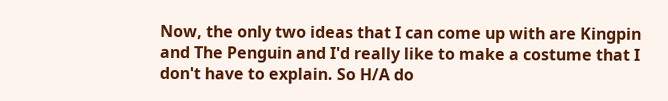Now, the only two ideas that I can come up with are Kingpin and The Penguin and I'd really like to make a costume that I don't have to explain. So H/A do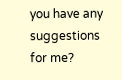you have any suggestions for me?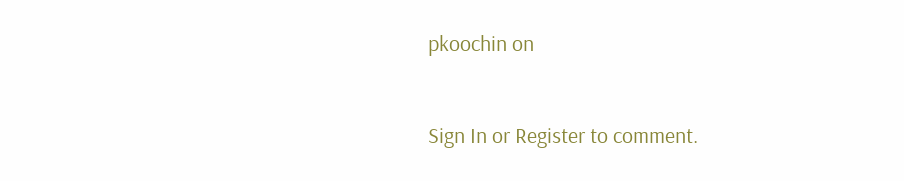pkoochin on


Sign In or Register to comment.